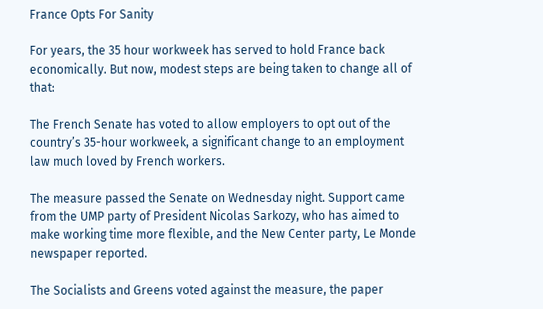France Opts For Sanity

For years, the 35 hour workweek has served to hold France back economically. But now, modest steps are being taken to change all of that:

The French Senate has voted to allow employers to opt out of the country’s 35-hour workweek, a significant change to an employment law much loved by French workers.

The measure passed the Senate on Wednesday night. Support came from the UMP party of President Nicolas Sarkozy, who has aimed to make working time more flexible, and the New Center party, Le Monde newspaper reported.

The Socialists and Greens voted against the measure, the paper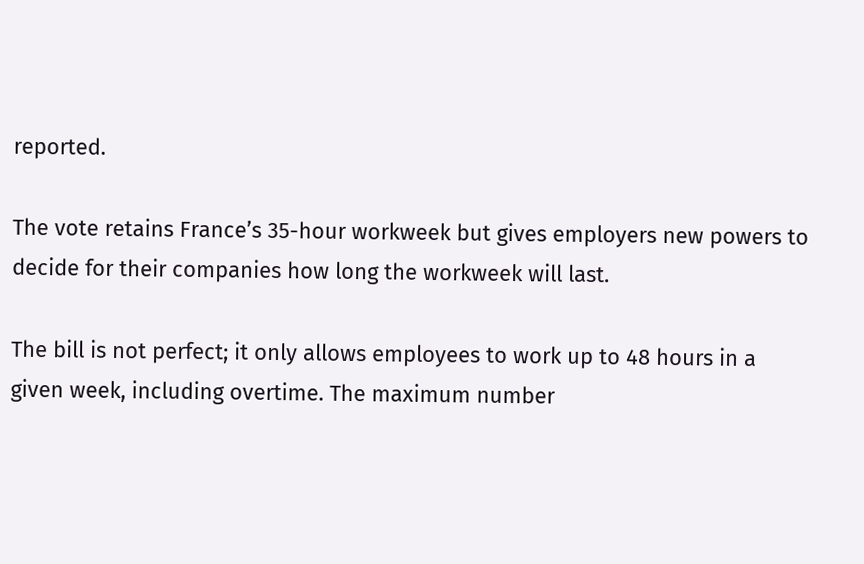reported.

The vote retains France’s 35-hour workweek but gives employers new powers to decide for their companies how long the workweek will last.

The bill is not perfect; it only allows employees to work up to 48 hours in a given week, including overtime. The maximum number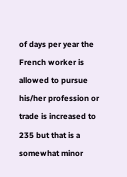of days per year the French worker is allowed to pursue his/her profession or trade is increased to 235 but that is a somewhat minor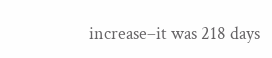increase–it was 218 days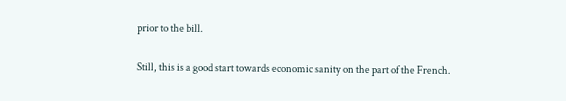prior to the bill.

Still, this is a good start towards economic sanity on the part of the French.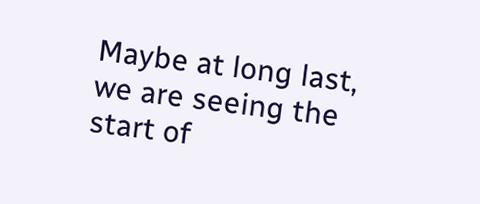Maybe at long last, we are seeing the start of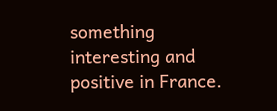something interesting and positive in France.